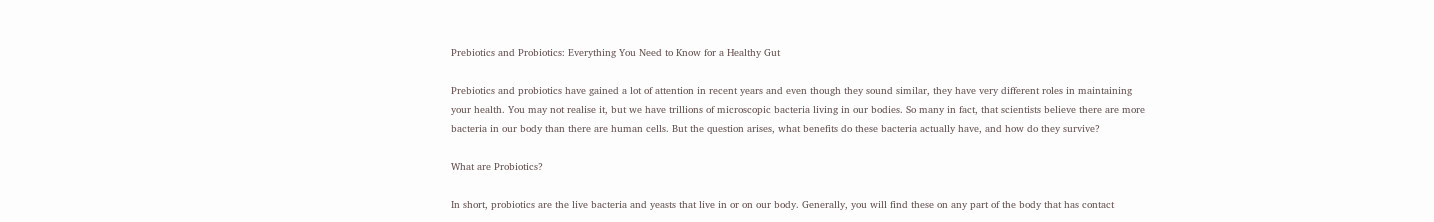Prebiotics and Probiotics: Everything You Need to Know for a Healthy Gut

Prebiotics and probiotics have gained a lot of attention in recent years and even though they sound similar, they have very different roles in maintaining your health. You may not realise it, but we have trillions of microscopic bacteria living in our bodies. So many in fact, that scientists believe there are more bacteria in our body than there are human cells. But the question arises, what benefits do these bacteria actually have, and how do they survive?

What are Probiotics?

In short, probiotics are the live bacteria and yeasts that live in or on our body. Generally, you will find these on any part of the body that has contact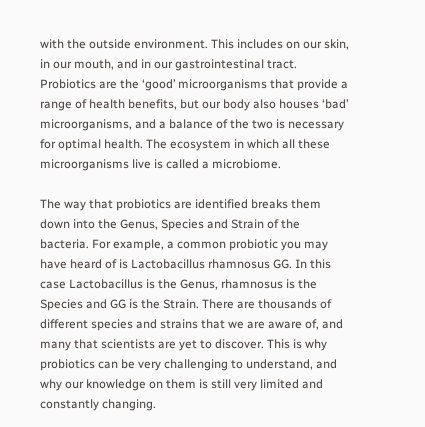with the outside environment. This includes on our skin, in our mouth, and in our gastrointestinal tract. Probiotics are the ‘good’ microorganisms that provide a range of health benefits, but our body also houses ‘bad’ microorganisms, and a balance of the two is necessary for optimal health. The ecosystem in which all these microorganisms live is called a microbiome.

The way that probiotics are identified breaks them down into the Genus, Species and Strain of the bacteria. For example, a common probiotic you may have heard of is Lactobacillus rhamnosus GG. In this case Lactobacillus is the Genus, rhamnosus is the Species and GG is the Strain. There are thousands of different species and strains that we are aware of, and many that scientists are yet to discover. This is why probiotics can be very challenging to understand, and why our knowledge on them is still very limited and constantly changing.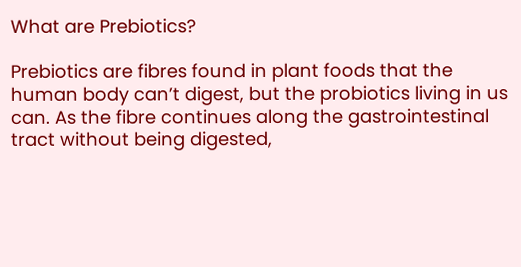What are Prebiotics?

Prebiotics are fibres found in plant foods that the human body can’t digest, but the probiotics living in us can. As the fibre continues along the gastrointestinal tract without being digested,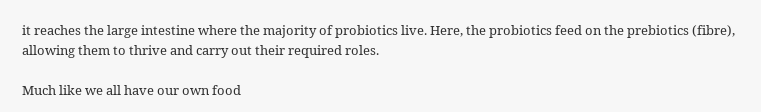it reaches the large intestine where the majority of probiotics live. Here, the probiotics feed on the prebiotics (fibre), allowing them to thrive and carry out their required roles.

Much like we all have our own food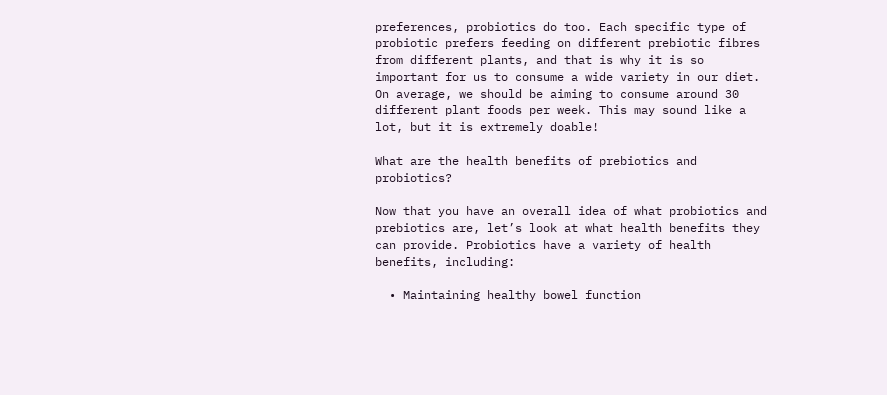preferences, probiotics do too. Each specific type of probiotic prefers feeding on different prebiotic fibres from different plants, and that is why it is so important for us to consume a wide variety in our diet. On average, we should be aiming to consume around 30 different plant foods per week. This may sound like a lot, but it is extremely doable!

What are the health benefits of prebiotics and probiotics?

Now that you have an overall idea of what probiotics and prebiotics are, let’s look at what health benefits they can provide. Probiotics have a variety of health benefits, including:

  • Maintaining healthy bowel function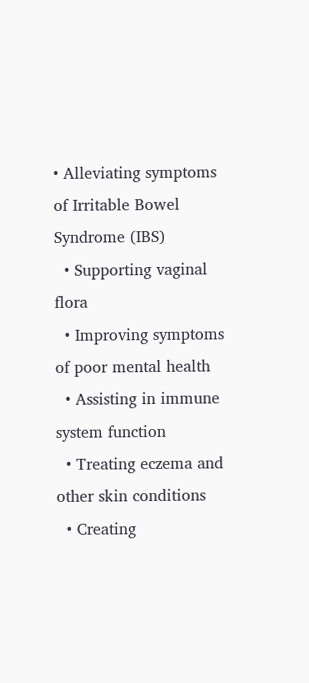• Alleviating symptoms of Irritable Bowel Syndrome (IBS)
  • Supporting vaginal flora
  • Improving symptoms of poor mental health
  • Assisting in immune system function
  • Treating eczema and other skin conditions
  • Creating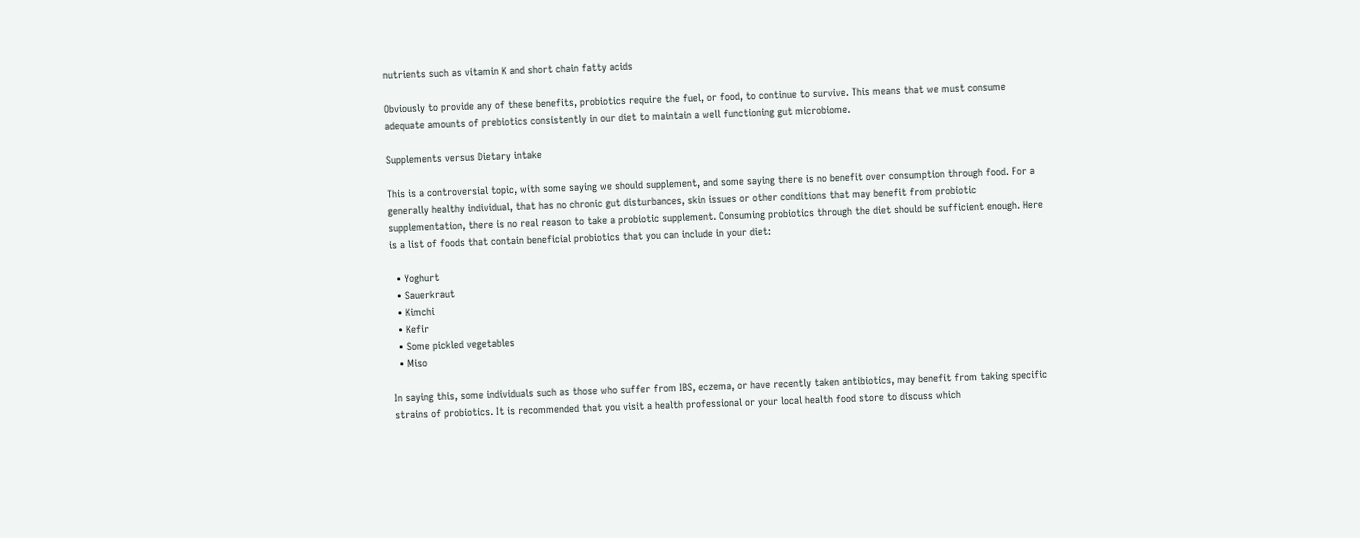nutrients such as vitamin K and short chain fatty acids

Obviously to provide any of these benefits, probiotics require the fuel, or food, to continue to survive. This means that we must consume adequate amounts of prebiotics consistently in our diet to maintain a well functioning gut microbiome.

Supplements versus Dietary intake

This is a controversial topic, with some saying we should supplement, and some saying there is no benefit over consumption through food. For a generally healthy individual, that has no chronic gut disturbances, skin issues or other conditions that may benefit from probiotic supplementation, there is no real reason to take a probiotic supplement. Consuming probiotics through the diet should be sufficient enough. Here is a list of foods that contain beneficial probiotics that you can include in your diet:

  • Yoghurt
  • Sauerkraut
  • Kimchi
  • Kefir
  • Some pickled vegetables
  • Miso

In saying this, some individuals such as those who suffer from IBS, eczema, or have recently taken antibiotics, may benefit from taking specific strains of probiotics. It is recommended that you visit a health professional or your local health food store to discuss which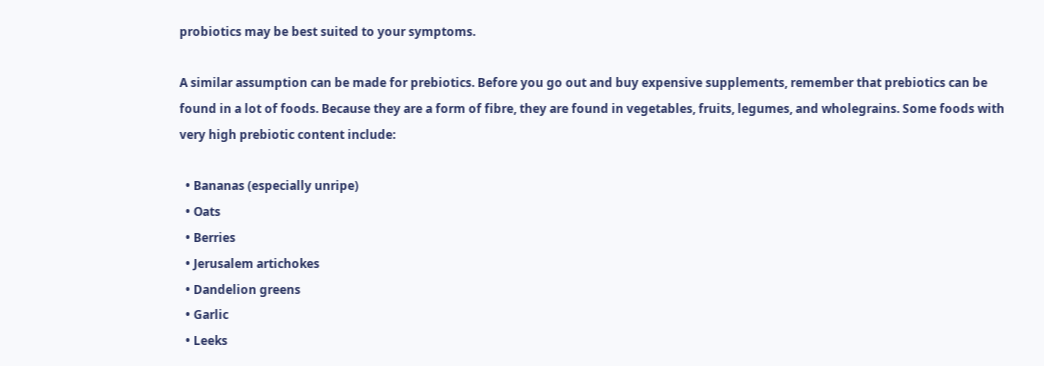probiotics may be best suited to your symptoms.

A similar assumption can be made for prebiotics. Before you go out and buy expensive supplements, remember that prebiotics can be found in a lot of foods. Because they are a form of fibre, they are found in vegetables, fruits, legumes, and wholegrains. Some foods with very high prebiotic content include:

  • Bananas (especially unripe)
  • Oats
  • Berries
  • Jerusalem artichokes
  • Dandelion greens
  • Garlic
  • Leeks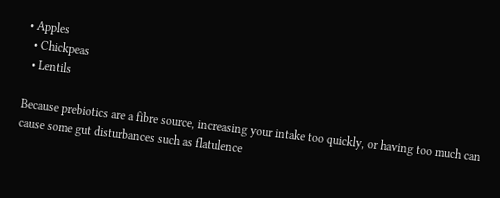• Apples
  • Chickpeas
  • Lentils

Because prebiotics are a fibre source, increasing your intake too quickly, or having too much can cause some gut disturbances such as flatulence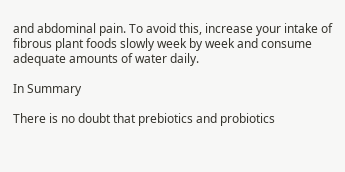and abdominal pain. To avoid this, increase your intake of fibrous plant foods slowly week by week and consume adequate amounts of water daily.

In Summary

There is no doubt that prebiotics and probiotics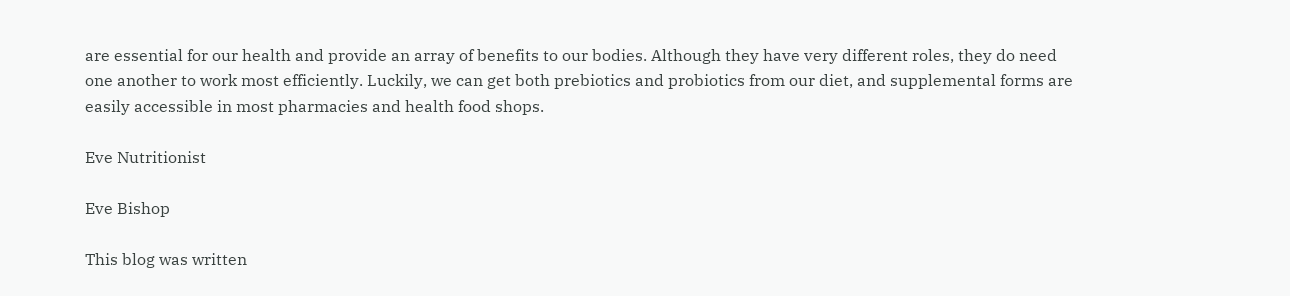are essential for our health and provide an array of benefits to our bodies. Although they have very different roles, they do need one another to work most efficiently. Luckily, we can get both prebiotics and probiotics from our diet, and supplemental forms are easily accessible in most pharmacies and health food shops.

Eve Nutritionist

Eve Bishop

This blog was written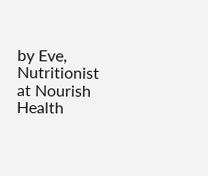by Eve, Nutritionist at Nourish Health